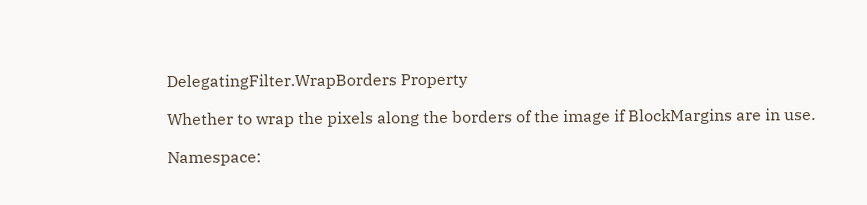DelegatingFilter.WrapBorders Property

Whether to wrap the pixels along the borders of the image if BlockMargins are in use.

Namespace: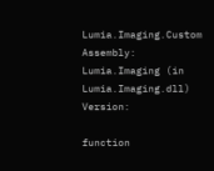Lumia.Imaging.Custom
Assembly: Lumia.Imaging (in Lumia.Imaging.dll) Version:

function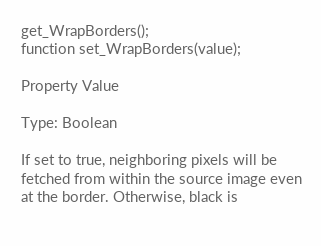get_WrapBorders();
function set_WrapBorders(value);

Property Value

Type: Boolean

If set to true, neighboring pixels will be fetched from within the source image even at the border. Otherwise, black is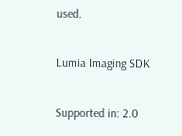used.

Lumia Imaging SDK

Supported in: 2.0